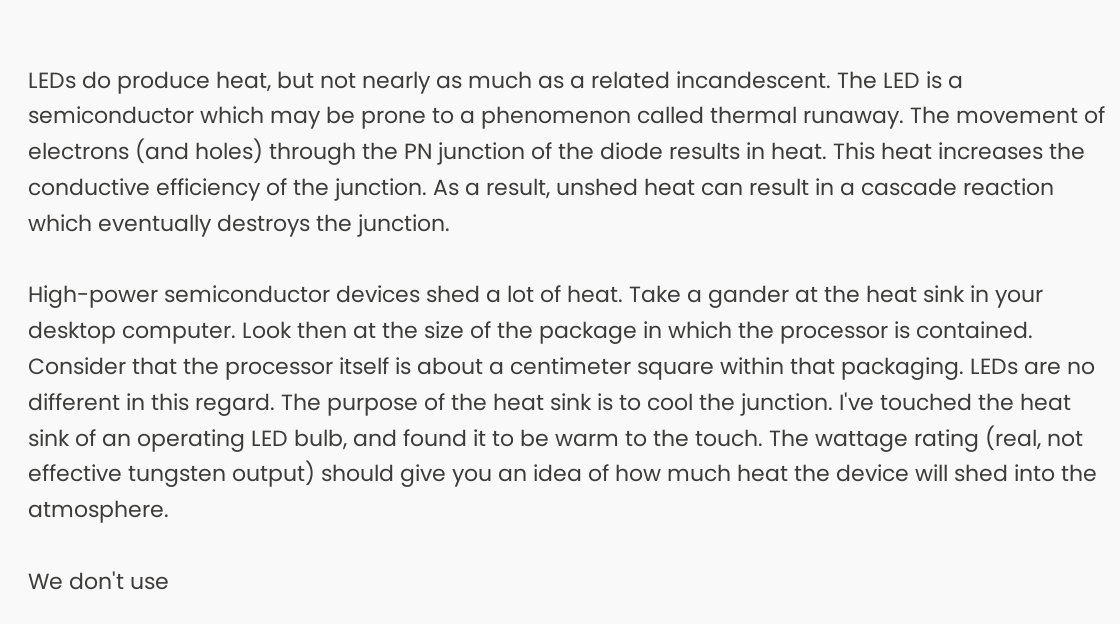LEDs do produce heat, but not nearly as much as a related incandescent. The LED is a semiconductor which may be prone to a phenomenon called thermal runaway. The movement of electrons (and holes) through the PN junction of the diode results in heat. This heat increases the conductive efficiency of the junction. As a result, unshed heat can result in a cascade reaction which eventually destroys the junction.

High-power semiconductor devices shed a lot of heat. Take a gander at the heat sink in your desktop computer. Look then at the size of the package in which the processor is contained. Consider that the processor itself is about a centimeter square within that packaging. LEDs are no different in this regard. The purpose of the heat sink is to cool the junction. I've touched the heat sink of an operating LED bulb, and found it to be warm to the touch. The wattage rating (real, not effective tungsten output) should give you an idea of how much heat the device will shed into the atmosphere.

We don't use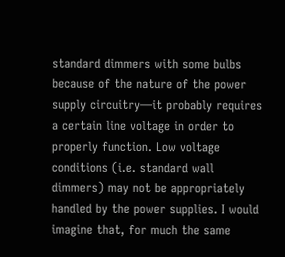standard dimmers with some bulbs because of the nature of the power supply circuitry—it probably requires a certain line voltage in order to properly function. Low voltage conditions (i.e. standard wall dimmers) may not be appropriately handled by the power supplies. I would imagine that, for much the same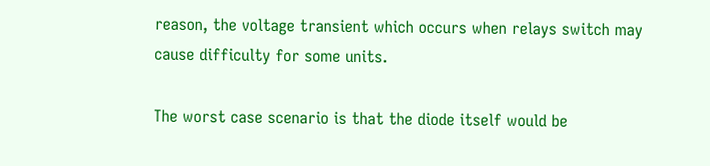reason, the voltage transient which occurs when relays switch may cause difficulty for some units.

The worst case scenario is that the diode itself would be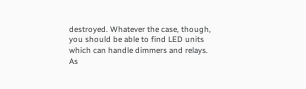destroyed. Whatever the case, though, you should be able to find LED units which can handle dimmers and relays. As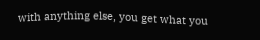with anything else, you get what you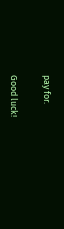pay for.

Good luck!